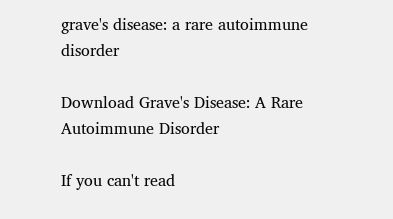grave's disease: a rare autoimmune disorder

Download Grave's Disease: A Rare Autoimmune Disorder

If you can't read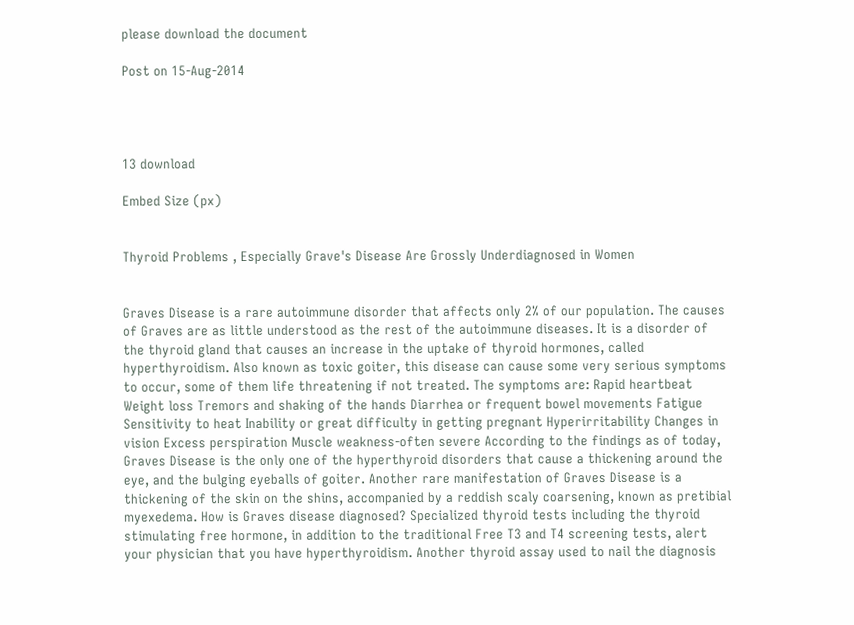please download the document

Post on 15-Aug-2014




13 download

Embed Size (px)


Thyroid Problems , Especially Grave's Disease Are Grossly Underdiagnosed in Women


Graves Disease is a rare autoimmune disorder that affects only 2% of our population. The causes of Graves are as little understood as the rest of the autoimmune diseases. It is a disorder of the thyroid gland that causes an increase in the uptake of thyroid hormones, called hyperthyroidism. Also known as toxic goiter, this disease can cause some very serious symptoms to occur, some of them life threatening if not treated. The symptoms are: Rapid heartbeat Weight loss Tremors and shaking of the hands Diarrhea or frequent bowel movements Fatigue Sensitivity to heat Inability or great difficulty in getting pregnant Hyperirritability Changes in vision Excess perspiration Muscle weakness-often severe According to the findings as of today, Graves Disease is the only one of the hyperthyroid disorders that cause a thickening around the eye, and the bulging eyeballs of goiter. Another rare manifestation of Graves Disease is a thickening of the skin on the shins, accompanied by a reddish scaly coarsening, known as pretibial myexedema. How is Graves disease diagnosed? Specialized thyroid tests including the thyroid stimulating free hormone, in addition to the traditional Free T3 and T4 screening tests, alert your physician that you have hyperthyroidism. Another thyroid assay used to nail the diagnosis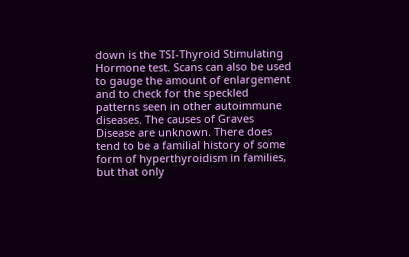down is the TSI-Thyroid Stimulating Hormone test. Scans can also be used to gauge the amount of enlargement and to check for the speckled patterns seen in other autoimmune diseases. The causes of Graves Disease are unknown. There does tend to be a familial history of some form of hyperthyroidism in families, but that only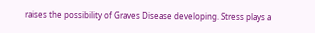raises the possibility of Graves Disease developing. Stress plays a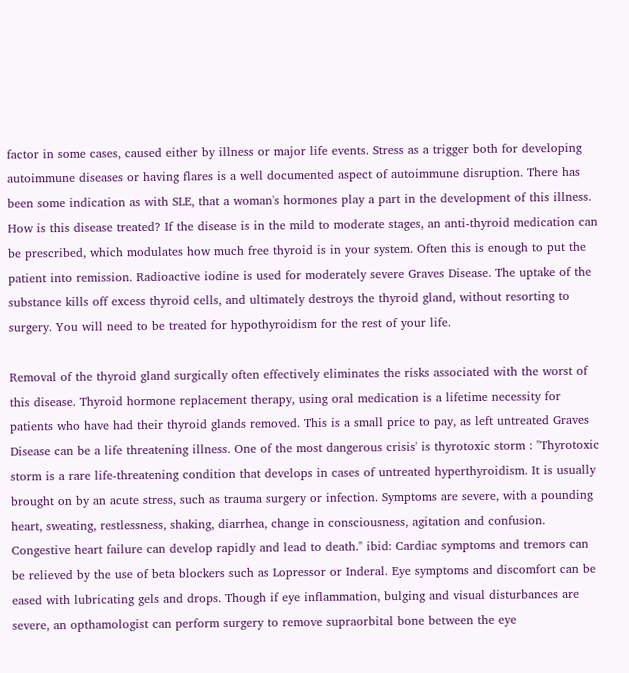factor in some cases, caused either by illness or major life events. Stress as a trigger both for developing autoimmune diseases or having flares is a well documented aspect of autoimmune disruption. There has been some indication as with SLE, that a woman's hormones play a part in the development of this illness. How is this disease treated? If the disease is in the mild to moderate stages, an anti-thyroid medication can be prescribed, which modulates how much free thyroid is in your system. Often this is enough to put the patient into remission. Radioactive iodine is used for moderately severe Graves Disease. The uptake of the substance kills off excess thyroid cells, and ultimately destroys the thyroid gland, without resorting to surgery. You will need to be treated for hypothyroidism for the rest of your life.

Removal of the thyroid gland surgically often effectively eliminates the risks associated with the worst of this disease. Thyroid hormone replacement therapy, using oral medication is a lifetime necessity for patients who have had their thyroid glands removed. This is a small price to pay, as left untreated Graves Disease can be a life threatening illness. One of the most dangerous crisis' is thyrotoxic storm : "Thyrotoxic storm is a rare life-threatening condition that develops in cases of untreated hyperthyroidism. It is usually brought on by an acute stress, such as trauma surgery or infection. Symptoms are severe, with a pounding heart, sweating, restlessness, shaking, diarrhea, change in consciousness, agitation and confusion. Congestive heart failure can develop rapidly and lead to death." ibid: Cardiac symptoms and tremors can be relieved by the use of beta blockers such as Lopressor or Inderal. Eye symptoms and discomfort can be eased with lubricating gels and drops. Though if eye inflammation, bulging and visual disturbances are severe, an opthamologist can perform surgery to remove supraorbital bone between the eye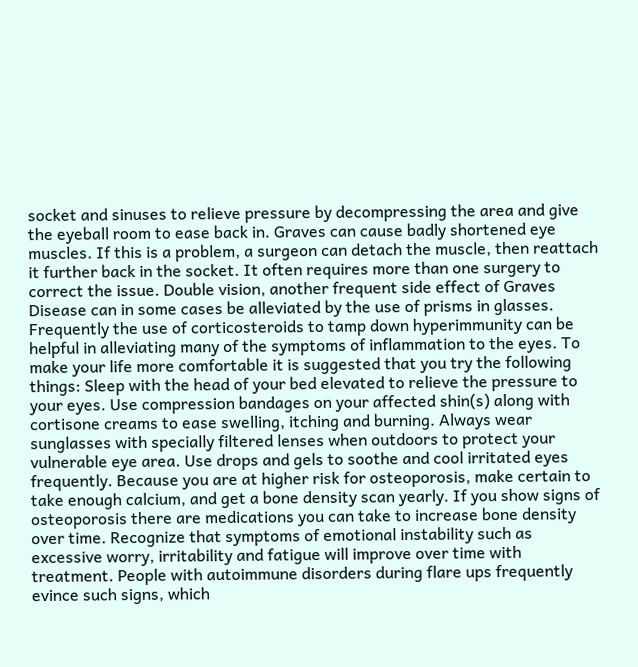socket and sinuses to relieve pressure by decompressing the area and give the eyeball room to ease back in. Graves can cause badly shortened eye muscles. If this is a problem, a surgeon can detach the muscle, then reattach it further back in the socket. It often requires more than one surgery to correct the issue. Double vision, another frequent side effect of Graves Disease can in some cases be alleviated by the use of prisms in glasses. Frequently the use of corticosteroids to tamp down hyperimmunity can be helpful in alleviating many of the symptoms of inflammation to the eyes. To make your life more comfortable it is suggested that you try the following things: Sleep with the head of your bed elevated to relieve the pressure to your eyes. Use compression bandages on your affected shin(s) along with cortisone creams to ease swelling, itching and burning. Always wear sunglasses with specially filtered lenses when outdoors to protect your vulnerable eye area. Use drops and gels to soothe and cool irritated eyes frequently. Because you are at higher risk for osteoporosis, make certain to take enough calcium, and get a bone density scan yearly. If you show signs of osteoporosis there are medications you can take to increase bone density over time. Recognize that symptoms of emotional instability such as excessive worry, irritability and fatigue will improve over time with treatment. People with autoimmune disorders during flare ups frequently evince such signs, which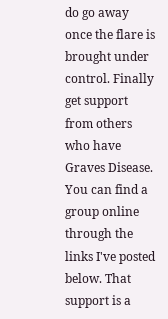do go away once the flare is brought under control. Finally get support from others who have Graves Disease. You can find a group online through the links I've posted below. That support is a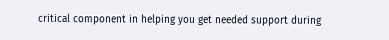critical component in helping you get needed support during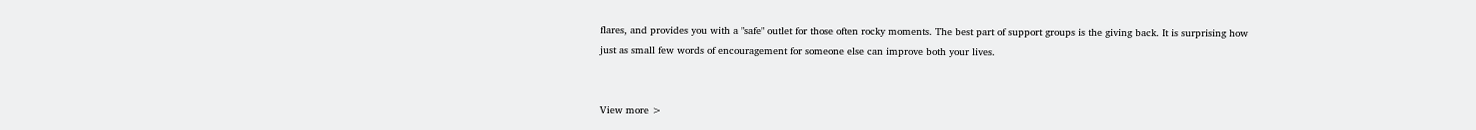flares, and provides you with a "safe" outlet for those often rocky moments. The best part of support groups is the giving back. It is surprising how just as small few words of encouragement for someone else can improve both your lives.


View more >